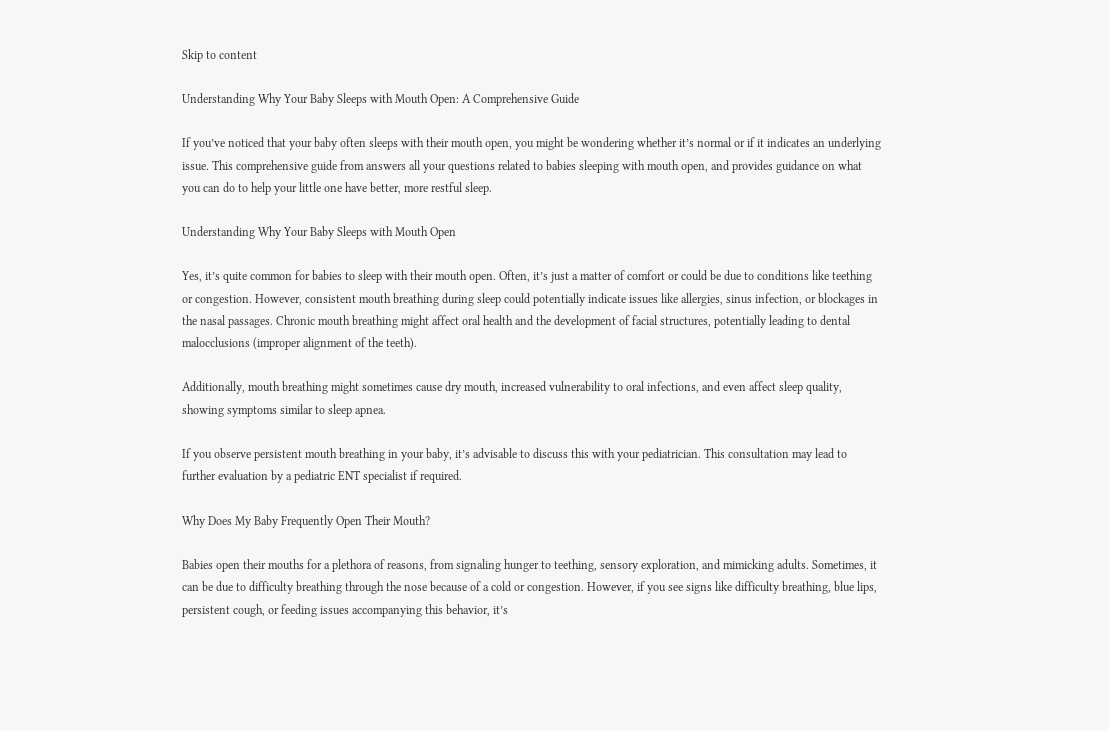Skip to content

Understanding Why Your Baby Sleeps with Mouth Open: A Comprehensive Guide

If you’ve noticed that your baby often sleeps with their mouth open, you might be wondering whether it’s normal or if it indicates an underlying issue. This comprehensive guide from answers all your questions related to babies sleeping with mouth open, and provides guidance on what you can do to help your little one have better, more restful sleep.

Understanding Why Your Baby Sleeps with Mouth Open

Yes, it’s quite common for babies to sleep with their mouth open. Often, it’s just a matter of comfort or could be due to conditions like teething or congestion. However, consistent mouth breathing during sleep could potentially indicate issues like allergies, sinus infection, or blockages in the nasal passages. Chronic mouth breathing might affect oral health and the development of facial structures, potentially leading to dental malocclusions (improper alignment of the teeth).

Additionally, mouth breathing might sometimes cause dry mouth, increased vulnerability to oral infections, and even affect sleep quality, showing symptoms similar to sleep apnea.

If you observe persistent mouth breathing in your baby, it’s advisable to discuss this with your pediatrician. This consultation may lead to further evaluation by a pediatric ENT specialist if required.

Why Does My Baby Frequently Open Their Mouth?

Babies open their mouths for a plethora of reasons, from signaling hunger to teething, sensory exploration, and mimicking adults. Sometimes, it can be due to difficulty breathing through the nose because of a cold or congestion. However, if you see signs like difficulty breathing, blue lips, persistent cough, or feeding issues accompanying this behavior, it’s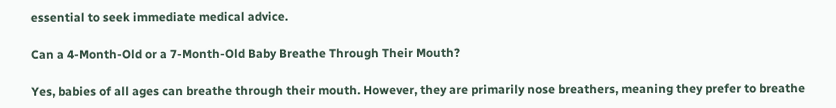essential to seek immediate medical advice.

Can a 4-Month-Old or a 7-Month-Old Baby Breathe Through Their Mouth?

Yes, babies of all ages can breathe through their mouth. However, they are primarily nose breathers, meaning they prefer to breathe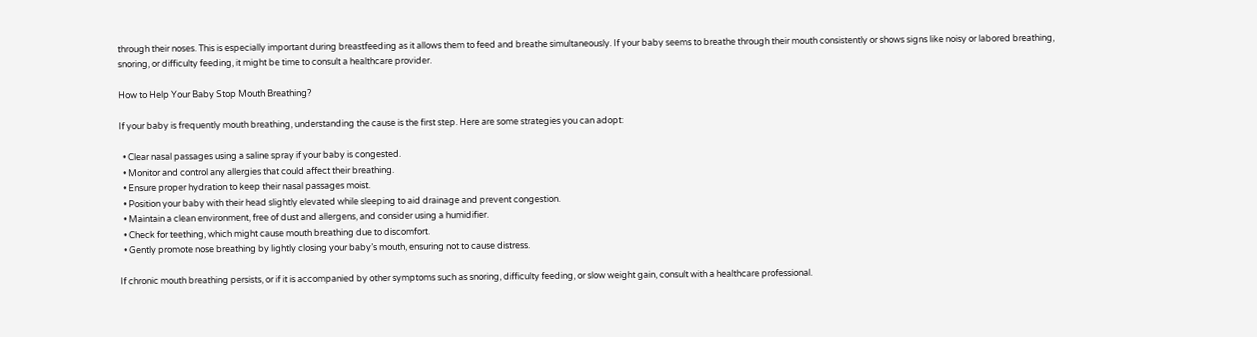through their noses. This is especially important during breastfeeding as it allows them to feed and breathe simultaneously. If your baby seems to breathe through their mouth consistently or shows signs like noisy or labored breathing, snoring, or difficulty feeding, it might be time to consult a healthcare provider.

How to Help Your Baby Stop Mouth Breathing?

If your baby is frequently mouth breathing, understanding the cause is the first step. Here are some strategies you can adopt:

  • Clear nasal passages using a saline spray if your baby is congested.
  • Monitor and control any allergies that could affect their breathing.
  • Ensure proper hydration to keep their nasal passages moist.
  • Position your baby with their head slightly elevated while sleeping to aid drainage and prevent congestion.
  • Maintain a clean environment, free of dust and allergens, and consider using a humidifier.
  • Check for teething, which might cause mouth breathing due to discomfort.
  • Gently promote nose breathing by lightly closing your baby’s mouth, ensuring not to cause distress.

If chronic mouth breathing persists, or if it is accompanied by other symptoms such as snoring, difficulty feeding, or slow weight gain, consult with a healthcare professional.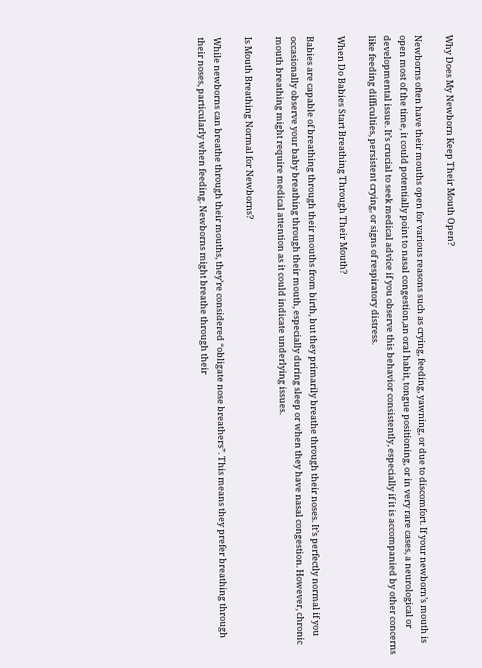Why Does My Newborn Keep Their Mouth Open?

Newborns often have their mouths open for various reasons such as crying, feeding, yawning, or due to discomfort. If your newborn’s mouth is open most of the time, it could potentially point to nasal congestion,an oral habit, tongue positioning, or in very rare cases, a neurological or developmental issue. It’s crucial to seek medical advice if you observe this behavior consistently, especially if it is accompanied by other concerns like feeding difficulties, persistent crying, or signs of respiratory distress.

When Do Babies Start Breathing Through Their Mouth?

Babies are capable of breathing through their mouths from birth, but they primarily breathe through their noses. It’s perfectly normal if you occasionally observe your baby breathing through their mouth, especially during sleep or when they have nasal congestion. However, chronic mouth breathing might require medical attention as it could indicate underlying issues.

Is Mouth Breathing Normal for Newborns?

While newborns can breathe through their mouths, they’re considered “obligate nose breathers”. This means they prefer breathing through their noses, particularly when feeding. Newborns might breathe through their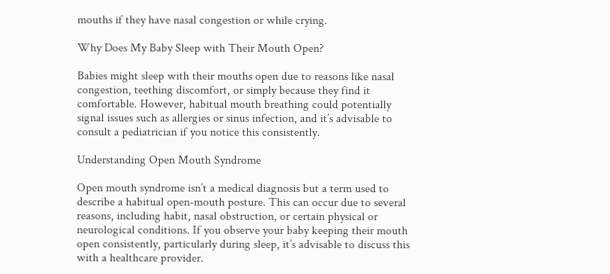mouths if they have nasal congestion or while crying.

Why Does My Baby Sleep with Their Mouth Open?

Babies might sleep with their mouths open due to reasons like nasal congestion, teething discomfort, or simply because they find it comfortable. However, habitual mouth breathing could potentially signal issues such as allergies or sinus infection, and it’s advisable to consult a pediatrician if you notice this consistently.

Understanding Open Mouth Syndrome

Open mouth syndrome isn’t a medical diagnosis but a term used to describe a habitual open-mouth posture. This can occur due to several reasons, including habit, nasal obstruction, or certain physical or neurological conditions. If you observe your baby keeping their mouth open consistently, particularly during sleep, it’s advisable to discuss this with a healthcare provider.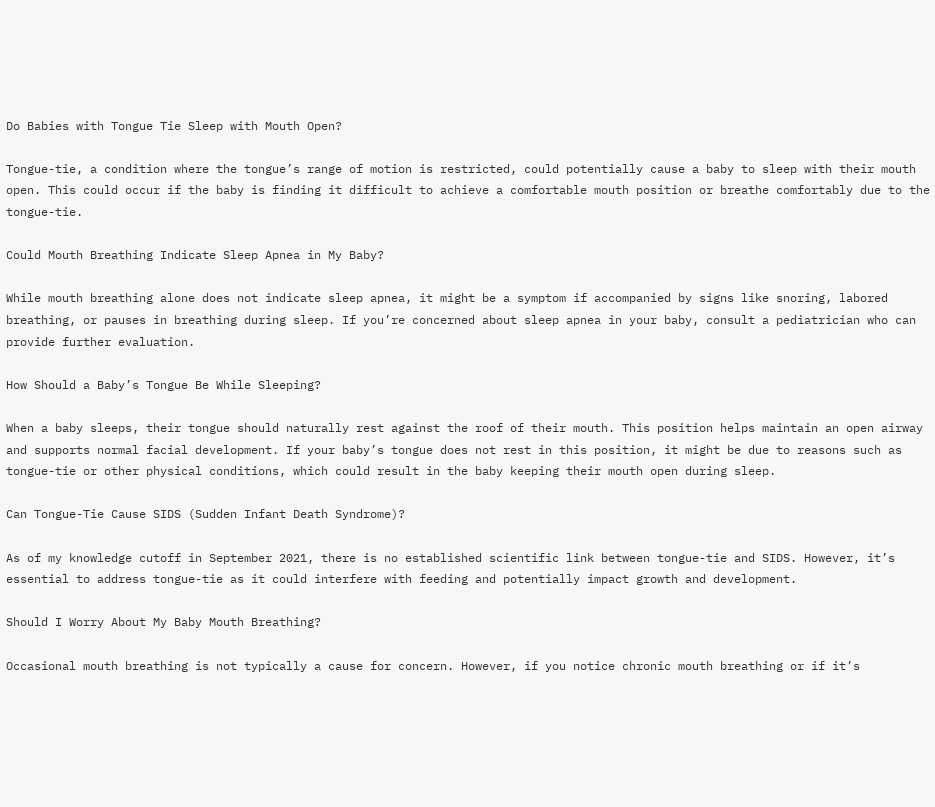Do Babies with Tongue Tie Sleep with Mouth Open?

Tongue-tie, a condition where the tongue’s range of motion is restricted, could potentially cause a baby to sleep with their mouth open. This could occur if the baby is finding it difficult to achieve a comfortable mouth position or breathe comfortably due to the tongue-tie.

Could Mouth Breathing Indicate Sleep Apnea in My Baby?

While mouth breathing alone does not indicate sleep apnea, it might be a symptom if accompanied by signs like snoring, labored breathing, or pauses in breathing during sleep. If you’re concerned about sleep apnea in your baby, consult a pediatrician who can provide further evaluation.

How Should a Baby’s Tongue Be While Sleeping?

When a baby sleeps, their tongue should naturally rest against the roof of their mouth. This position helps maintain an open airway and supports normal facial development. If your baby’s tongue does not rest in this position, it might be due to reasons such as tongue-tie or other physical conditions, which could result in the baby keeping their mouth open during sleep.

Can Tongue-Tie Cause SIDS (Sudden Infant Death Syndrome)?

As of my knowledge cutoff in September 2021, there is no established scientific link between tongue-tie and SIDS. However, it’s essential to address tongue-tie as it could interfere with feeding and potentially impact growth and development.

Should I Worry About My Baby Mouth Breathing?

Occasional mouth breathing is not typically a cause for concern. However, if you notice chronic mouth breathing or if it’s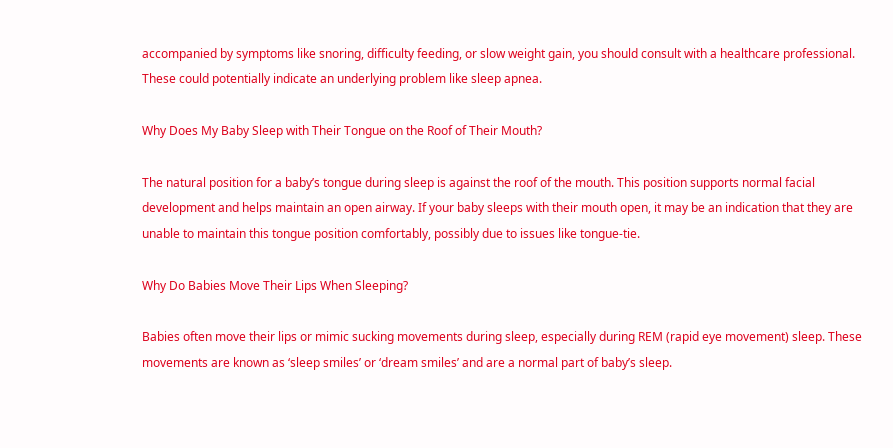accompanied by symptoms like snoring, difficulty feeding, or slow weight gain, you should consult with a healthcare professional. These could potentially indicate an underlying problem like sleep apnea.

Why Does My Baby Sleep with Their Tongue on the Roof of Their Mouth?

The natural position for a baby’s tongue during sleep is against the roof of the mouth. This position supports normal facial development and helps maintain an open airway. If your baby sleeps with their mouth open, it may be an indication that they are unable to maintain this tongue position comfortably, possibly due to issues like tongue-tie.

Why Do Babies Move Their Lips When Sleeping?

Babies often move their lips or mimic sucking movements during sleep, especially during REM (rapid eye movement) sleep. These movements are known as ‘sleep smiles’ or ‘dream smiles’ and are a normal part of baby’s sleep.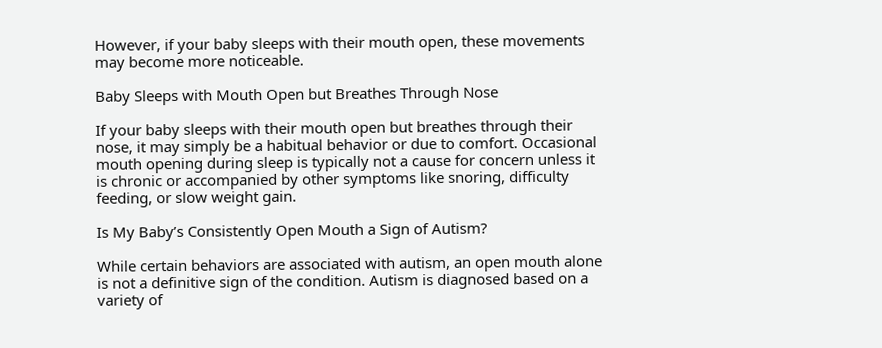However, if your baby sleeps with their mouth open, these movements may become more noticeable.

Baby Sleeps with Mouth Open but Breathes Through Nose

If your baby sleeps with their mouth open but breathes through their nose, it may simply be a habitual behavior or due to comfort. Occasional mouth opening during sleep is typically not a cause for concern unless it is chronic or accompanied by other symptoms like snoring, difficulty feeding, or slow weight gain.

Is My Baby’s Consistently Open Mouth a Sign of Autism?

While certain behaviors are associated with autism, an open mouth alone is not a definitive sign of the condition. Autism is diagnosed based on a variety of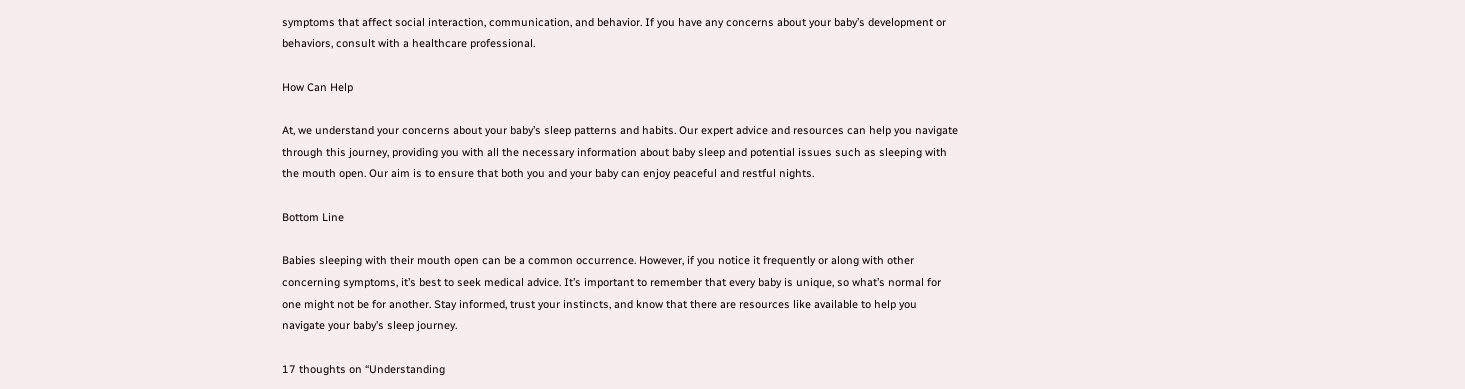symptoms that affect social interaction, communication, and behavior. If you have any concerns about your baby’s development or behaviors, consult with a healthcare professional.

How Can Help

At, we understand your concerns about your baby’s sleep patterns and habits. Our expert advice and resources can help you navigate through this journey, providing you with all the necessary information about baby sleep and potential issues such as sleeping with the mouth open. Our aim is to ensure that both you and your baby can enjoy peaceful and restful nights.

Bottom Line

Babies sleeping with their mouth open can be a common occurrence. However, if you notice it frequently or along with other concerning symptoms, it’s best to seek medical advice. It’s important to remember that every baby is unique, so what’s normal for one might not be for another. Stay informed, trust your instincts, and know that there are resources like available to help you navigate your baby’s sleep journey.

17 thoughts on “Understanding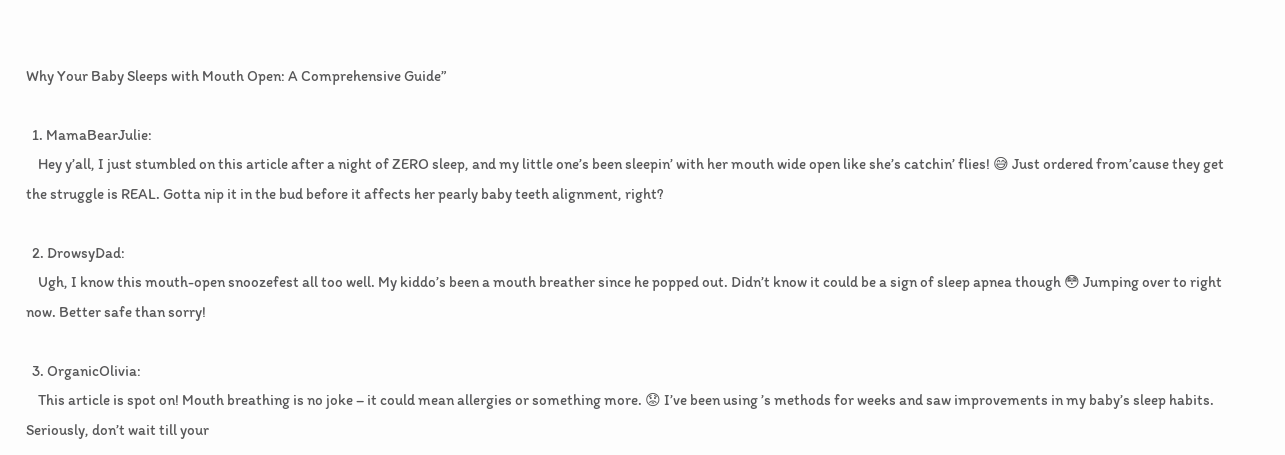Why Your Baby Sleeps with Mouth Open: A Comprehensive Guide”

  1. MamaBearJulie:
    Hey y’all, I just stumbled on this article after a night of ZERO sleep, and my little one’s been sleepin’ with her mouth wide open like she’s catchin’ flies! 😅 Just ordered from’cause they get the struggle is REAL. Gotta nip it in the bud before it affects her pearly baby teeth alignment, right?

  2. DrowsyDad:
    Ugh, I know this mouth-open snoozefest all too well. My kiddo’s been a mouth breather since he popped out. Didn’t know it could be a sign of sleep apnea though 😳 Jumping over to right now. Better safe than sorry!

  3. OrganicOlivia:
    This article is spot on! Mouth breathing is no joke – it could mean allergies or something more. 😟 I’ve been using ’s methods for weeks and saw improvements in my baby’s sleep habits. Seriously, don’t wait till your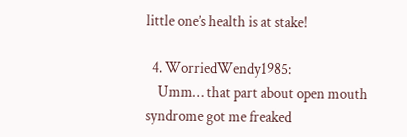little one’s health is at stake!

  4. WorriedWendy1985:
    Umm… that part about open mouth syndrome got me freaked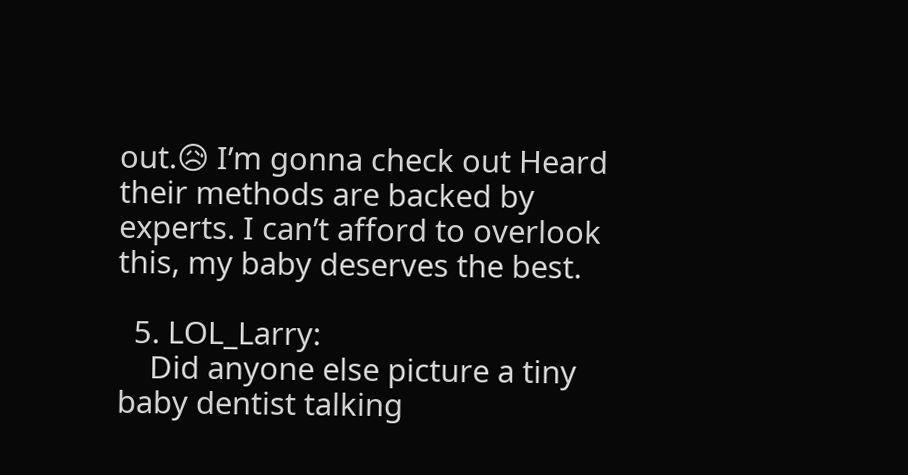out.😥 I’m gonna check out Heard their methods are backed by experts. I can’t afford to overlook this, my baby deserves the best.

  5. LOL_Larry:
    Did anyone else picture a tiny baby dentist talking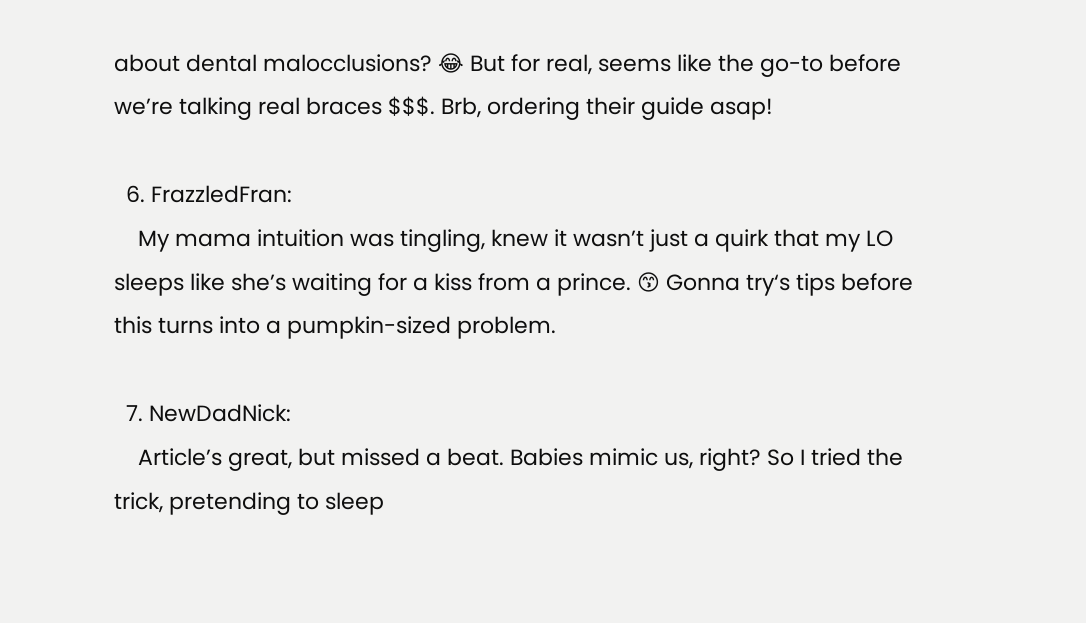about dental malocclusions? 😂 But for real, seems like the go-to before we’re talking real braces $$$. Brb, ordering their guide asap!

  6. FrazzledFran:
    My mama intuition was tingling, knew it wasn’t just a quirk that my LO sleeps like she’s waiting for a kiss from a prince. 😙 Gonna try‘s tips before this turns into a pumpkin-sized problem.

  7. NewDadNick:
    Article’s great, but missed a beat. Babies mimic us, right? So I tried the trick, pretending to sleep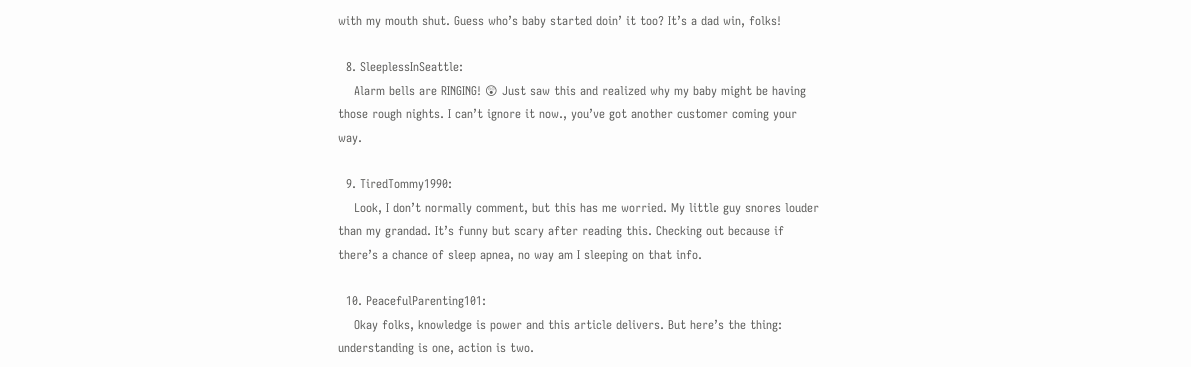with my mouth shut. Guess who’s baby started doin’ it too? It’s a dad win, folks!

  8. SleeplessInSeattle:
    Alarm bells are RINGING! 😲 Just saw this and realized why my baby might be having those rough nights. I can’t ignore it now., you’ve got another customer coming your way.

  9. TiredTommy1990:
    Look, I don’t normally comment, but this has me worried. My little guy snores louder than my grandad. It’s funny but scary after reading this. Checking out because if there’s a chance of sleep apnea, no way am I sleeping on that info.

  10. PeacefulParenting101:
    Okay folks, knowledge is power and this article delivers. But here’s the thing: understanding is one, action is two.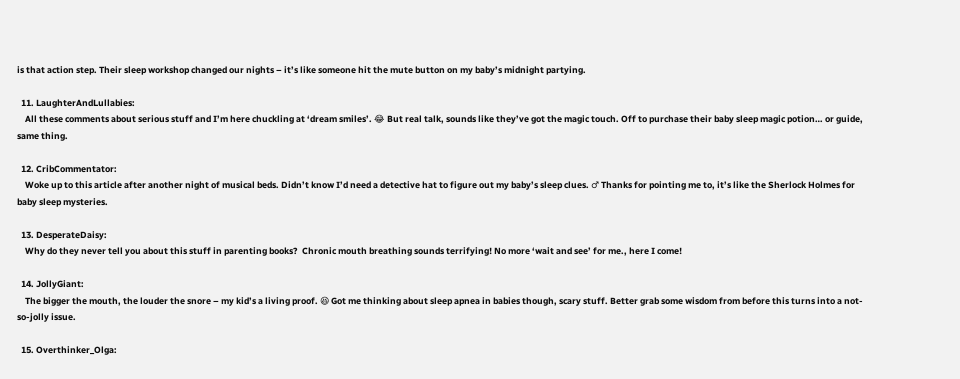is that action step. Their sleep workshop changed our nights – it’s like someone hit the mute button on my baby’s midnight partying.

  11. LaughterAndLullabies:
    All these comments about serious stuff and I’m here chuckling at ‘dream smiles’. 😂 But real talk, sounds like they’ve got the magic touch. Off to purchase their baby sleep magic potion… or guide, same thing.

  12. CribCommentator:
    Woke up to this article after another night of musical beds. Didn’t know I’d need a detective hat to figure out my baby’s sleep clues. ♂ Thanks for pointing me to, it’s like the Sherlock Holmes for baby sleep mysteries.

  13. DesperateDaisy:
    Why do they never tell you about this stuff in parenting books?  Chronic mouth breathing sounds terrifying! No more ‘wait and see’ for me., here I come!

  14. JollyGiant:
    The bigger the mouth, the louder the snore – my kid’s a living proof. 😆 Got me thinking about sleep apnea in babies though, scary stuff. Better grab some wisdom from before this turns into a not-so-jolly issue.

  15. Overthinker_Olga: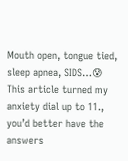Mouth open, tongue tied, sleep apnea, SIDS…😰 This article turned my anxiety dial up to 11., you’d better have the answers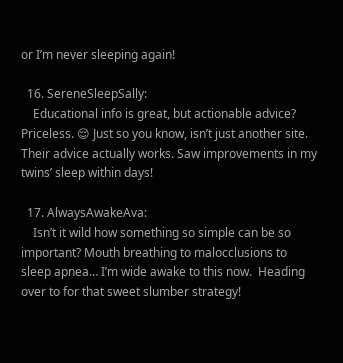or I’m never sleeping again!

  16. SereneSleepSally:
    Educational info is great, but actionable advice? Priceless. 😌 Just so you know, isn’t just another site. Their advice actually works. Saw improvements in my twins’ sleep within days!

  17. AlwaysAwakeAva:
    Isn’t it wild how something so simple can be so important? Mouth breathing to malocclusions to sleep apnea… I’m wide awake to this now.  Heading over to for that sweet slumber strategy!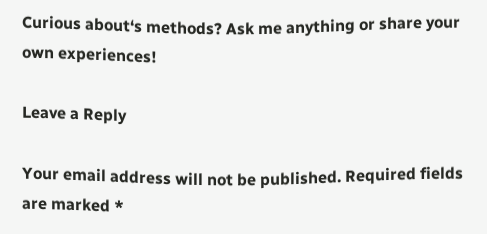Curious about‘s methods? Ask me anything or share your own experiences!

Leave a Reply

Your email address will not be published. Required fields are marked *